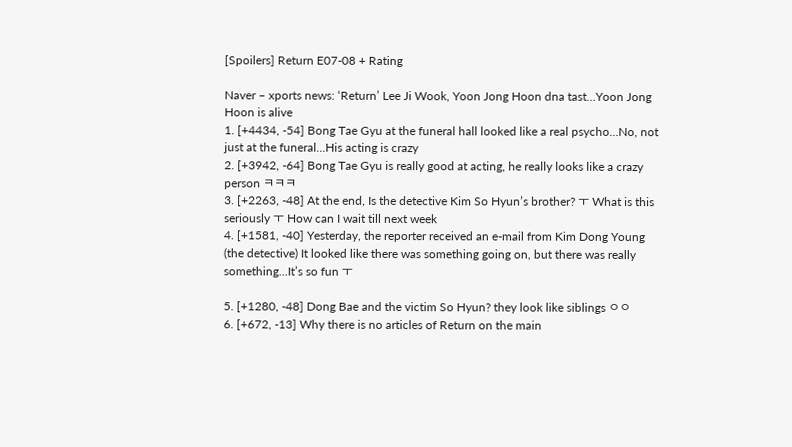[Spoilers] Return E07-08 + Rating

Naver – xports news: ‘Return’ Lee Ji Wook, Yoon Jong Hoon dna tast…Yoon Jong Hoon is alive
1. [+4434, -54] Bong Tae Gyu at the funeral hall looked like a real psycho…No, not just at the funeral…His acting is crazy
2. [+3942, -64] Bong Tae Gyu is really good at acting, he really looks like a crazy person ㅋㅋㅋ
3. [+2263, -48] At the end, Is the detective Kim So Hyun’s brother? ㅜ What is this seriously ㅜ How can I wait till next week
4. [+1581, -40] Yesterday, the reporter received an e-mail from Kim Dong Young (the detective) It looked like there was something going on, but there was really something…It’s so fun ㅜ

5. [+1280, -48] Dong Bae and the victim So Hyun? they look like siblings ㅇㅇ
6. [+672, -13] Why there is no articles of Return on the main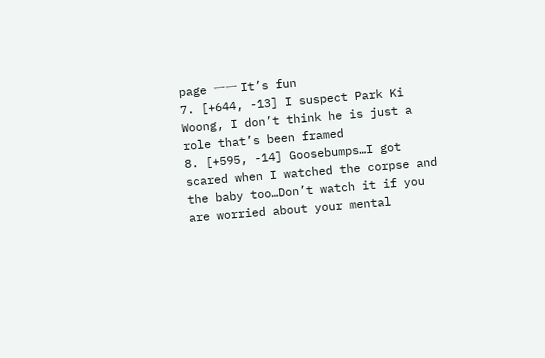page ㅡㅡ It’s fun
7. [+644, -13] I suspect Park Ki Woong, I don’t think he is just a role that’s been framed
8. [+595, -14] Goosebumps…I got scared when I watched the corpse and the baby too…Don’t watch it if you are worried about your mental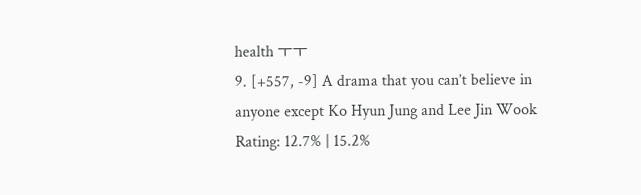health ㅜㅜ
9. [+557, -9] A drama that you can’t believe in anyone except Ko Hyun Jung and Lee Jin Wook
Rating: 12.7% | 15.2%